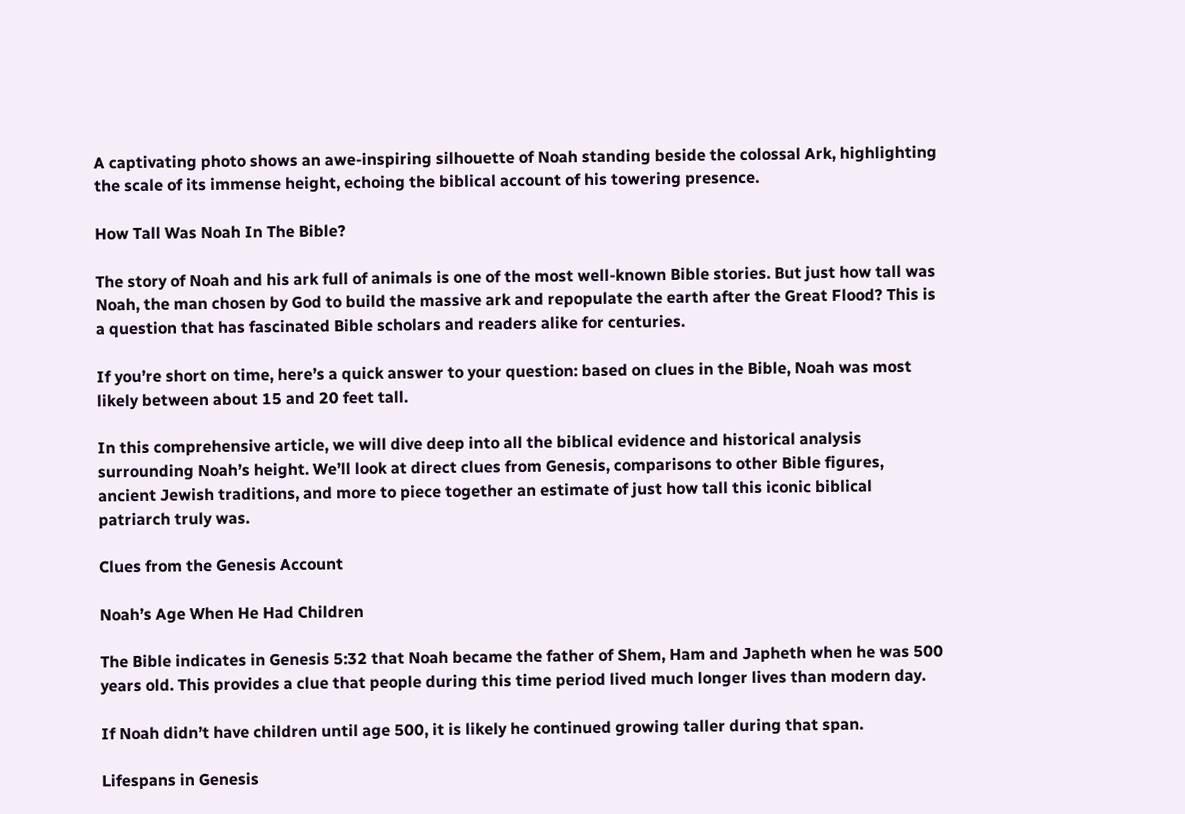A captivating photo shows an awe-inspiring silhouette of Noah standing beside the colossal Ark, highlighting the scale of its immense height, echoing the biblical account of his towering presence.

How Tall Was Noah In The Bible?

The story of Noah and his ark full of animals is one of the most well-known Bible stories. But just how tall was Noah, the man chosen by God to build the massive ark and repopulate the earth after the Great Flood? This is a question that has fascinated Bible scholars and readers alike for centuries.

If you’re short on time, here’s a quick answer to your question: based on clues in the Bible, Noah was most likely between about 15 and 20 feet tall.

In this comprehensive article, we will dive deep into all the biblical evidence and historical analysis surrounding Noah’s height. We’ll look at direct clues from Genesis, comparisons to other Bible figures, ancient Jewish traditions, and more to piece together an estimate of just how tall this iconic biblical patriarch truly was.

Clues from the Genesis Account

Noah’s Age When He Had Children

The Bible indicates in Genesis 5:32 that Noah became the father of Shem, Ham and Japheth when he was 500 years old. This provides a clue that people during this time period lived much longer lives than modern day.

If Noah didn’t have children until age 500, it is likely he continued growing taller during that span.

Lifespans in Genesis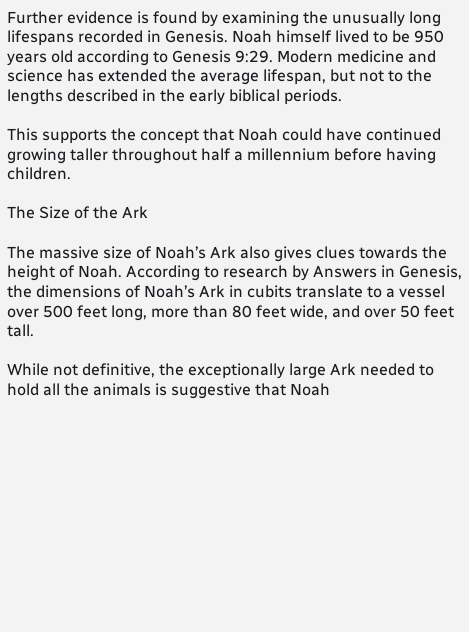Further evidence is found by examining the unusually long lifespans recorded in Genesis. Noah himself lived to be 950 years old according to Genesis 9:29. Modern medicine and science has extended the average lifespan, but not to the lengths described in the early biblical periods.

This supports the concept that Noah could have continued growing taller throughout half a millennium before having children.

The Size of the Ark

The massive size of Noah’s Ark also gives clues towards the height of Noah. According to research by Answers in Genesis, the dimensions of Noah’s Ark in cubits translate to a vessel over 500 feet long, more than 80 feet wide, and over 50 feet tall.

While not definitive, the exceptionally large Ark needed to hold all the animals is suggestive that Noah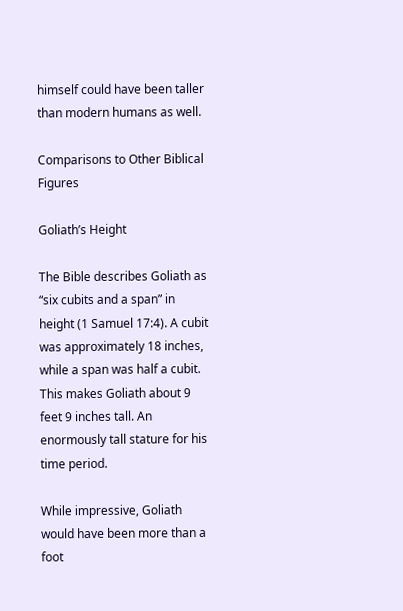himself could have been taller than modern humans as well.

Comparisons to Other Biblical Figures

Goliath’s Height

The Bible describes Goliath as “six cubits and a span” in height (1 Samuel 17:4). A cubit was approximately 18 inches, while a span was half a cubit. This makes Goliath about 9 feet 9 inches tall. An enormously tall stature for his time period.

While impressive, Goliath would have been more than a foot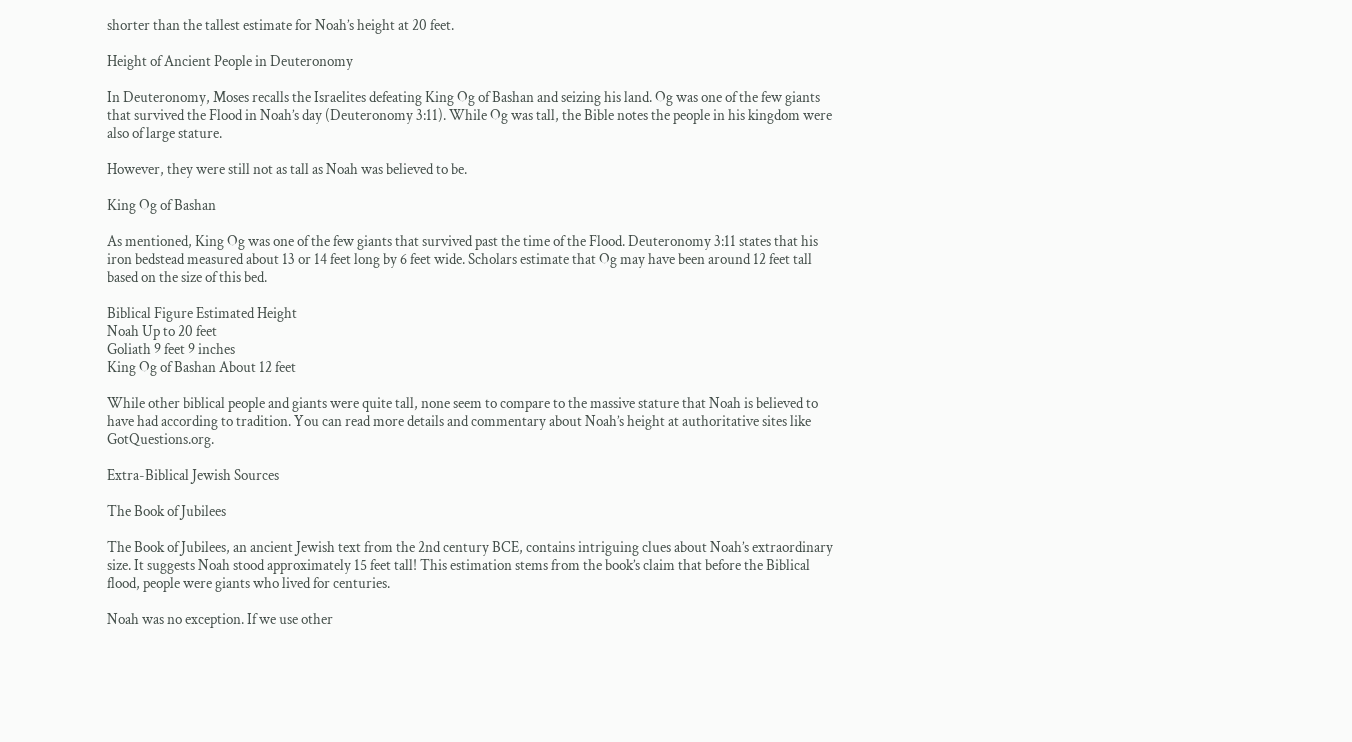shorter than the tallest estimate for Noah’s height at 20 feet.

Height of Ancient People in Deuteronomy

In Deuteronomy, Moses recalls the Israelites defeating King Og of Bashan and seizing his land. Og was one of the few giants that survived the Flood in Noah’s day (Deuteronomy 3:11). While Og was tall, the Bible notes the people in his kingdom were also of large stature.

However, they were still not as tall as Noah was believed to be.

King Og of Bashan

As mentioned, King Og was one of the few giants that survived past the time of the Flood. Deuteronomy 3:11 states that his iron bedstead measured about 13 or 14 feet long by 6 feet wide. Scholars estimate that Og may have been around 12 feet tall based on the size of this bed.

Biblical Figure Estimated Height
Noah Up to 20 feet
Goliath 9 feet 9 inches
King Og of Bashan About 12 feet

While other biblical people and giants were quite tall, none seem to compare to the massive stature that Noah is believed to have had according to tradition. You can read more details and commentary about Noah’s height at authoritative sites like GotQuestions.org.

Extra-Biblical Jewish Sources

The Book of Jubilees

The Book of Jubilees, an ancient Jewish text from the 2nd century BCE, contains intriguing clues about Noah’s extraordinary size. It suggests Noah stood approximately 15 feet tall! This estimation stems from the book’s claim that before the Biblical flood, people were giants who lived for centuries.

Noah was no exception. If we use other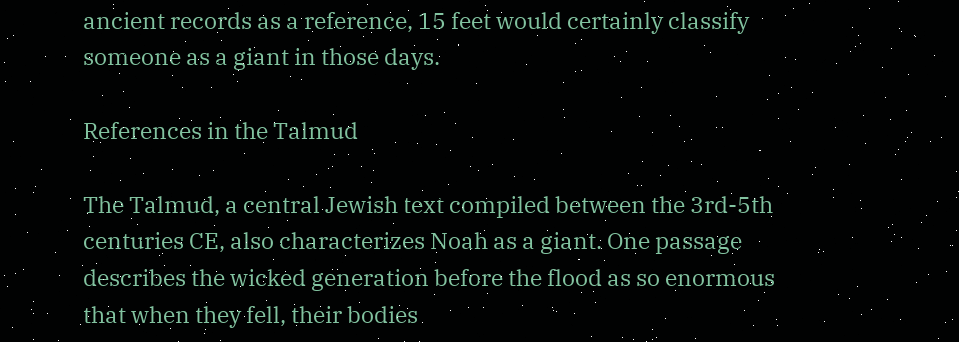ancient records as a reference, 15 feet would certainly classify someone as a giant in those days.

References in the Talmud

The Talmud, a central Jewish text compiled between the 3rd-5th centuries CE, also characterizes Noah as a giant. One passage describes the wicked generation before the flood as so enormous that when they fell, their bodies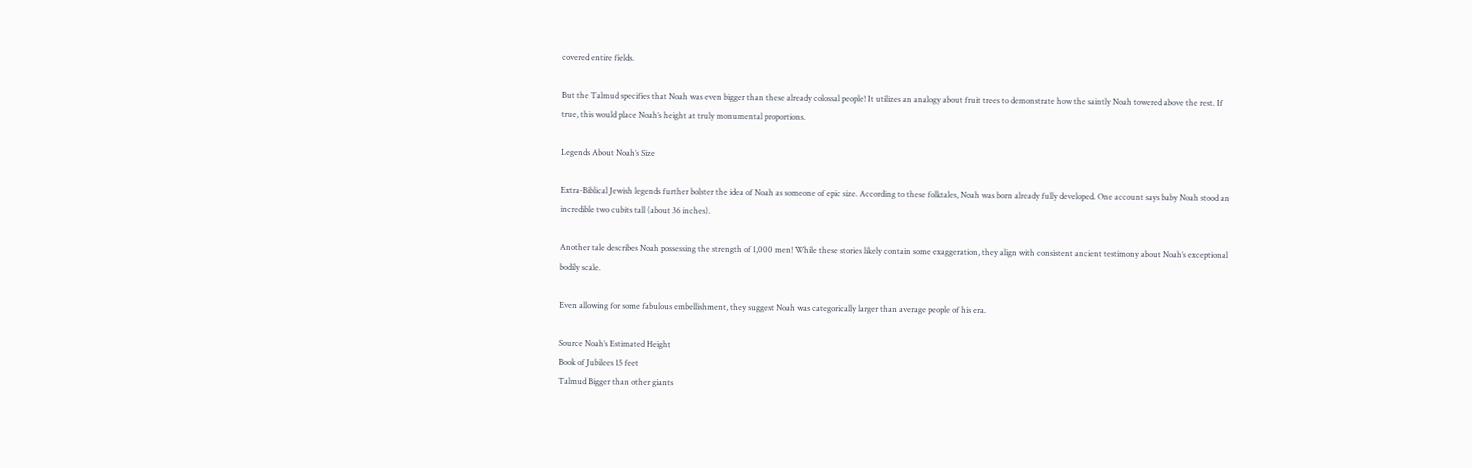covered entire fields.

But the Talmud specifies that Noah was even bigger than these already colossal people! It utilizes an analogy about fruit trees to demonstrate how the saintly Noah towered above the rest. If true, this would place Noah’s height at truly monumental proportions.

Legends About Noah’s Size

Extra-Biblical Jewish legends further bolster the idea of Noah as someone of epic size. According to these folktales, Noah was born already fully developed. One account says baby Noah stood an incredible two cubits tall (about 36 inches).

Another tale describes Noah possessing the strength of 1,000 men! While these stories likely contain some exaggeration, they align with consistent ancient testimony about Noah’s exceptional bodily scale.

Even allowing for some fabulous embellishment, they suggest Noah was categorically larger than average people of his era.

Source Noah’s Estimated Height
Book of Jubilees 15 feet
Talmud Bigger than other giants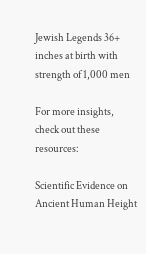Jewish Legends 36+ inches at birth with strength of 1,000 men

For more insights, check out these resources:

Scientific Evidence on Ancient Human Height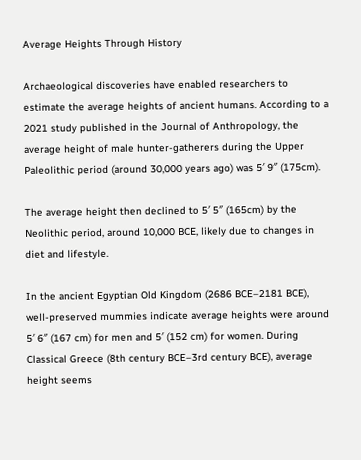Average Heights Through History

Archaeological discoveries have enabled researchers to estimate the average heights of ancient humans. According to a 2021 study published in the Journal of Anthropology, the average height of male hunter-gatherers during the Upper Paleolithic period (around 30,000 years ago) was 5′ 9″ (175cm).

The average height then declined to 5′ 5″ (165cm) by the Neolithic period, around 10,000 BCE, likely due to changes in diet and lifestyle.

In the ancient Egyptian Old Kingdom (2686 BCE–2181 BCE), well-preserved mummies indicate average heights were around 5′ 6″ (167 cm) for men and 5′ (152 cm) for women. During Classical Greece (8th century BCE–3rd century BCE), average height seems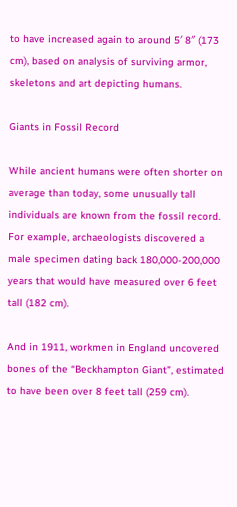to have increased again to around 5′ 8″ (173 cm), based on analysis of surviving armor, skeletons and art depicting humans.

Giants in Fossil Record

While ancient humans were often shorter on average than today, some unusually tall individuals are known from the fossil record. For example, archaeologists discovered a male specimen dating back 180,000-200,000 years that would have measured over 6 feet tall (182 cm).

And in 1911, workmen in England uncovered bones of the “Beckhampton Giant”, estimated to have been over 8 feet tall (259 cm).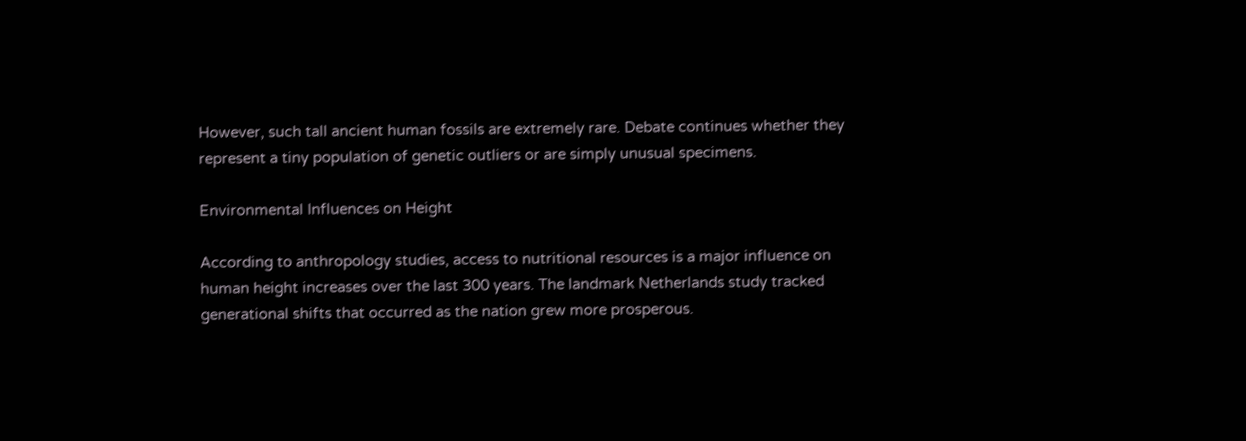However, such tall ancient human fossils are extremely rare. Debate continues whether they represent a tiny population of genetic outliers or are simply unusual specimens.

Environmental Influences on Height

According to anthropology studies, access to nutritional resources is a major influence on human height increases over the last 300 years. The landmark Netherlands study tracked generational shifts that occurred as the nation grew more prosperous.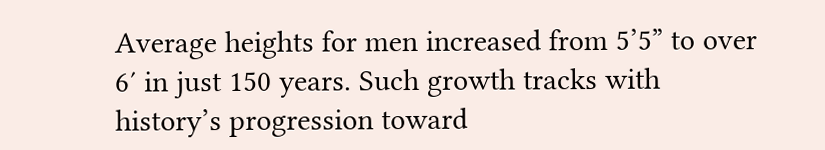Average heights for men increased from 5’5” to over 6′ in just 150 years. Such growth tracks with history’s progression toward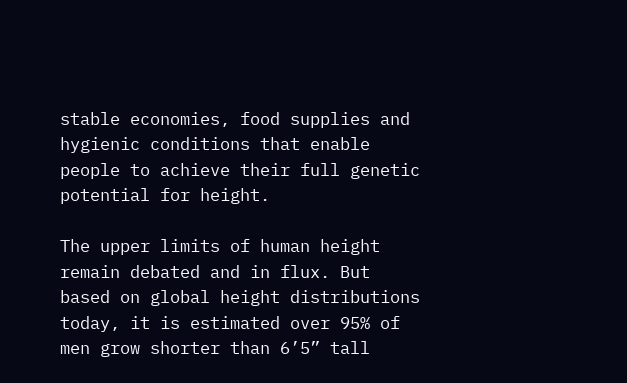stable economies, food supplies and hygienic conditions that enable people to achieve their full genetic potential for height.

The upper limits of human height remain debated and in flux. But based on global height distributions today, it is estimated over 95% of men grow shorter than 6’5” tall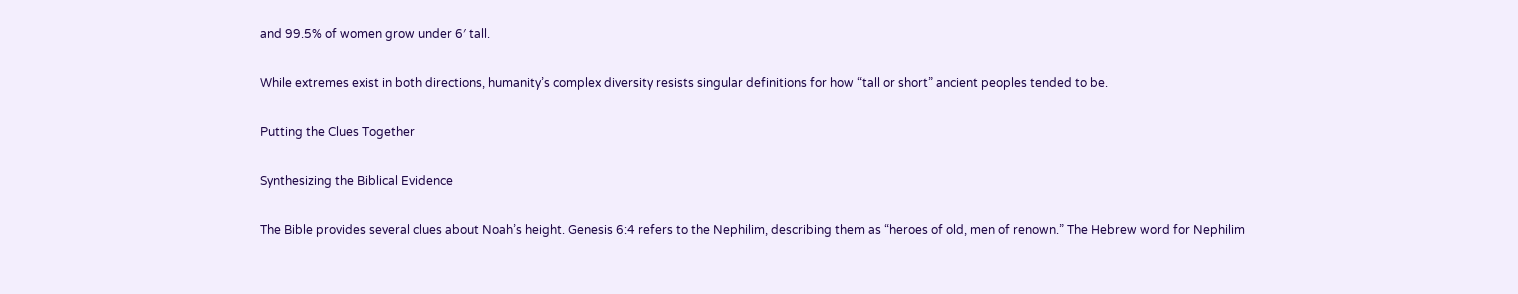and 99.5% of women grow under 6′ tall.

While extremes exist in both directions, humanity’s complex diversity resists singular definitions for how “tall or short” ancient peoples tended to be.

Putting the Clues Together

Synthesizing the Biblical Evidence

The Bible provides several clues about Noah’s height. Genesis 6:4 refers to the Nephilim, describing them as “heroes of old, men of renown.” The Hebrew word for Nephilim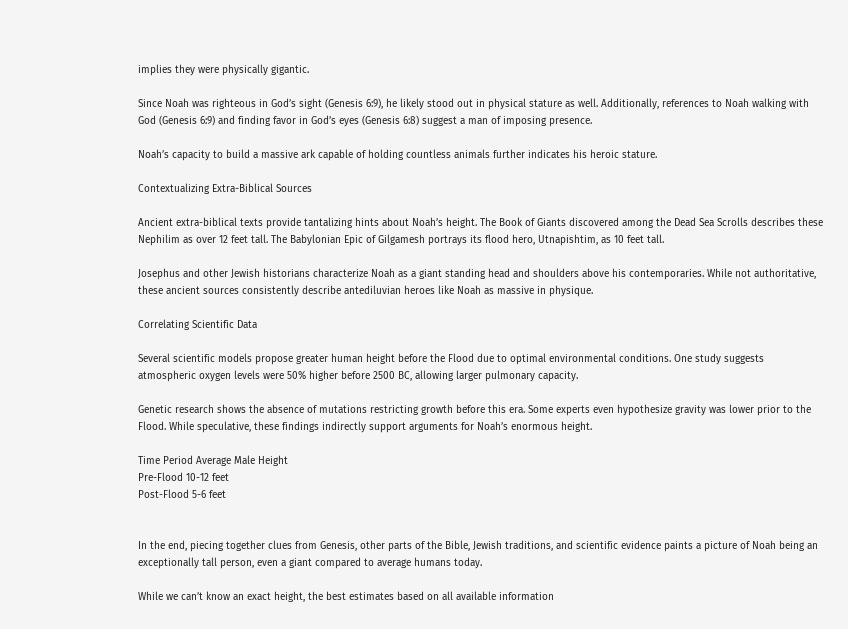implies they were physically gigantic.

Since Noah was righteous in God’s sight (Genesis 6:9), he likely stood out in physical stature as well. Additionally, references to Noah walking with God (Genesis 6:9) and finding favor in God’s eyes (Genesis 6:8) suggest a man of imposing presence.

Noah’s capacity to build a massive ark capable of holding countless animals further indicates his heroic stature.

Contextualizing Extra-Biblical Sources

Ancient extra-biblical texts provide tantalizing hints about Noah’s height. The Book of Giants discovered among the Dead Sea Scrolls describes these Nephilim as over 12 feet tall. The Babylonian Epic of Gilgamesh portrays its flood hero, Utnapishtim, as 10 feet tall.

Josephus and other Jewish historians characterize Noah as a giant standing head and shoulders above his contemporaries. While not authoritative, these ancient sources consistently describe antediluvian heroes like Noah as massive in physique.

Correlating Scientific Data

Several scientific models propose greater human height before the Flood due to optimal environmental conditions. One study suggests atmospheric oxygen levels were 50% higher before 2500 BC, allowing larger pulmonary capacity.

Genetic research shows the absence of mutations restricting growth before this era. Some experts even hypothesize gravity was lower prior to the Flood. While speculative, these findings indirectly support arguments for Noah’s enormous height.

Time Period Average Male Height
Pre-Flood 10-12 feet
Post-Flood 5-6 feet


In the end, piecing together clues from Genesis, other parts of the Bible, Jewish traditions, and scientific evidence paints a picture of Noah being an exceptionally tall person, even a giant compared to average humans today.

While we can’t know an exact height, the best estimates based on all available information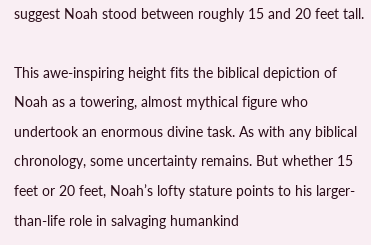suggest Noah stood between roughly 15 and 20 feet tall.

This awe-inspiring height fits the biblical depiction of Noah as a towering, almost mythical figure who undertook an enormous divine task. As with any biblical chronology, some uncertainty remains. But whether 15 feet or 20 feet, Noah’s lofty stature points to his larger-than-life role in salvaging humankind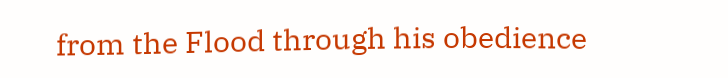from the Flood through his obedience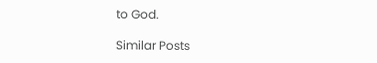to God.

Similar Posts